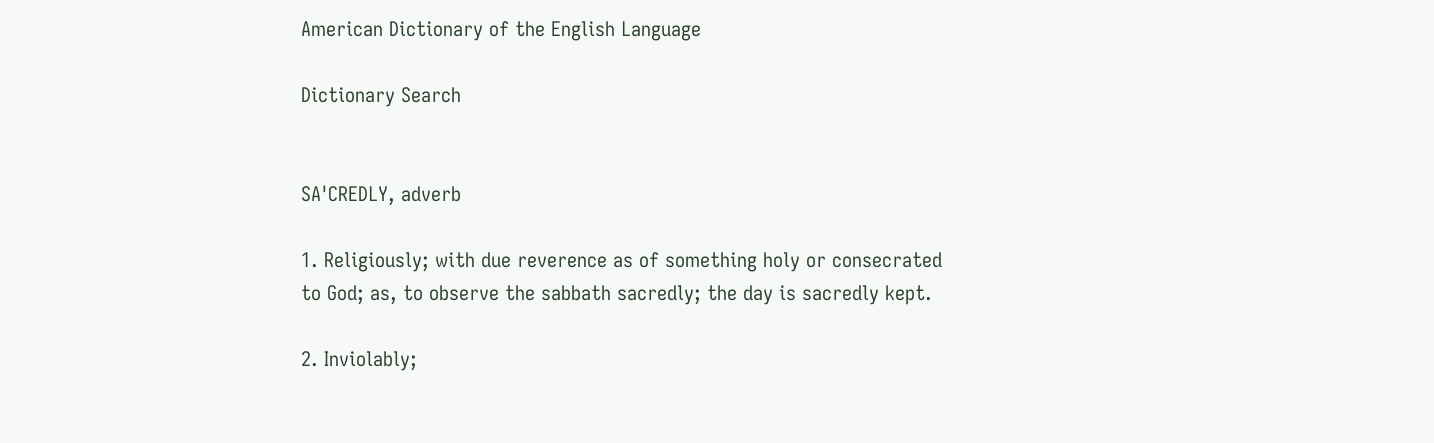American Dictionary of the English Language

Dictionary Search


SA'CREDLY, adverb

1. Religiously; with due reverence as of something holy or consecrated to God; as, to observe the sabbath sacredly; the day is sacredly kept.

2. Inviolably;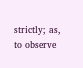strictly; as, to observe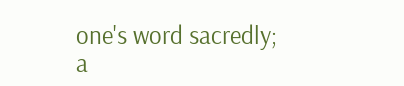one's word sacredly; a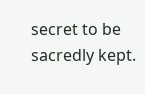secret to be sacredly kept.